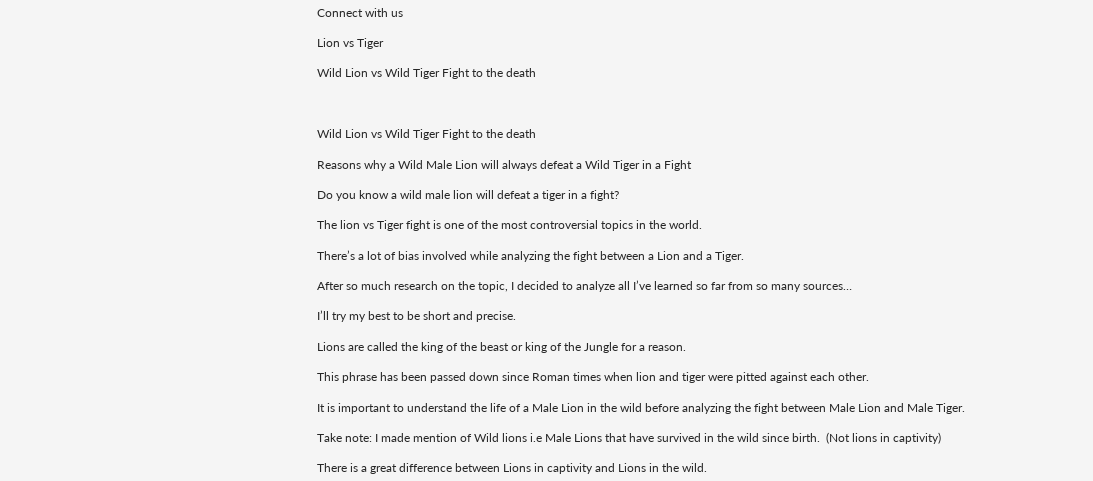Connect with us

Lion vs Tiger

Wild Lion vs Wild Tiger Fight to the death



Wild Lion vs Wild Tiger Fight to the death

Reasons why a Wild Male Lion will always defeat a Wild Tiger in a Fight

Do you know a wild male lion will defeat a tiger in a fight?

The lion vs Tiger fight is one of the most controversial topics in the world.

There’s a lot of bias involved while analyzing the fight between a Lion and a Tiger.

After so much research on the topic, I decided to analyze all I’ve learned so far from so many sources…

I’ll try my best to be short and precise.

Lions are called the king of the beast or king of the Jungle for a reason.

This phrase has been passed down since Roman times when lion and tiger were pitted against each other.

It is important to understand the life of a Male Lion in the wild before analyzing the fight between Male Lion and Male Tiger.

Take note: I made mention of Wild lions i.e Male Lions that have survived in the wild since birth.  (Not lions in captivity)

There is a great difference between Lions in captivity and Lions in the wild.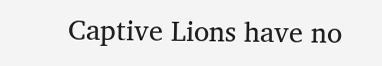Captive Lions have no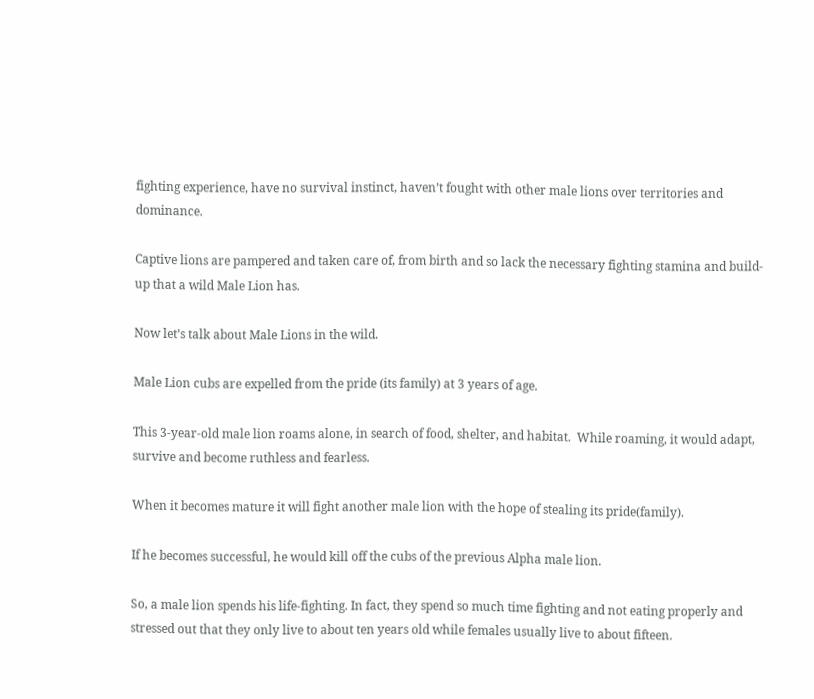fighting experience, have no survival instinct, haven’t fought with other male lions over territories and dominance.

Captive lions are pampered and taken care of, from birth and so lack the necessary fighting stamina and build-up that a wild Male Lion has.

Now let’s talk about Male Lions in the wild.

Male Lion cubs are expelled from the pride (its family) at 3 years of age.

This 3-year-old male lion roams alone, in search of food, shelter, and habitat.  While roaming, it would adapt, survive and become ruthless and fearless.

When it becomes mature it will fight another male lion with the hope of stealing its pride(family).

If he becomes successful, he would kill off the cubs of the previous Alpha male lion.

So, a male lion spends his life-fighting. In fact, they spend so much time fighting and not eating properly and stressed out that they only live to about ten years old while females usually live to about fifteen.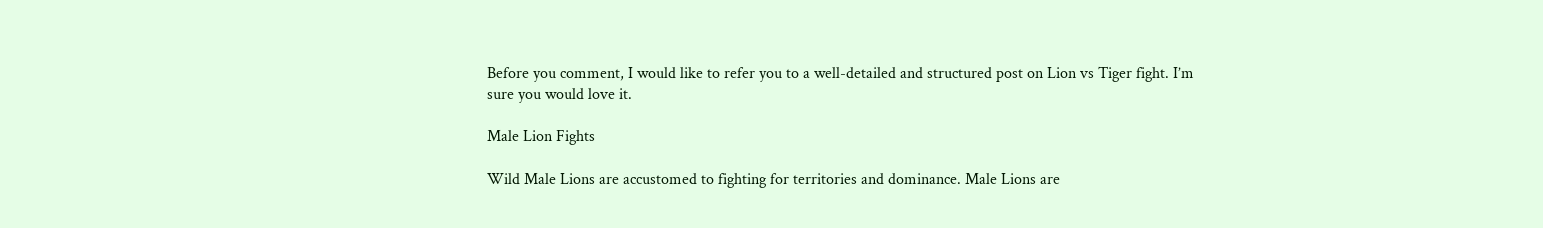Before you comment, I would like to refer you to a well-detailed and structured post on Lion vs Tiger fight. I’m sure you would love it.

Male Lion Fights

Wild Male Lions are accustomed to fighting for territories and dominance. Male Lions are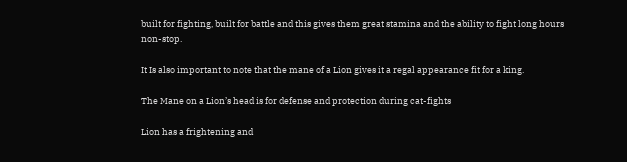built for fighting, built for battle and this gives them great stamina and the ability to fight long hours non-stop.

It Is also important to note that the mane of a Lion gives it a regal appearance fit for a king.

The Mane on a Lion’s head is for defense and protection during cat-fights

Lion has a frightening and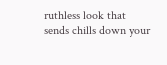ruthless look that sends chills down your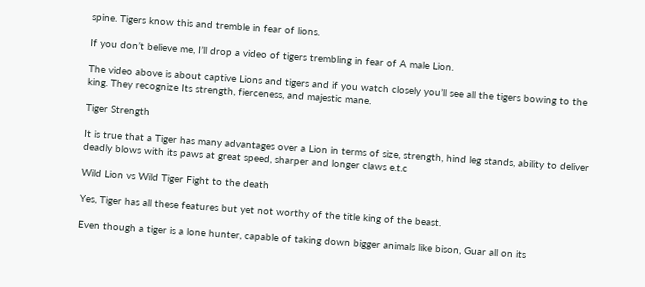spine. Tigers know this and tremble in fear of lions.

If you don’t believe me, I’ll drop a video of tigers trembling in fear of A male Lion.

The video above is about captive Lions and tigers and if you watch closely you’ll see all the tigers bowing to the king. They recognize Its strength, fierceness, and majestic mane.

Tiger Strength

It is true that a Tiger has many advantages over a Lion in terms of size, strength, hind leg stands, ability to deliver deadly blows with its paws at great speed, sharper and longer claws e.t.c

Wild Lion vs Wild Tiger Fight to the death

Yes, Tiger has all these features but yet not worthy of the title king of the beast.

Even though a tiger is a lone hunter, capable of taking down bigger animals like bison, Guar all on its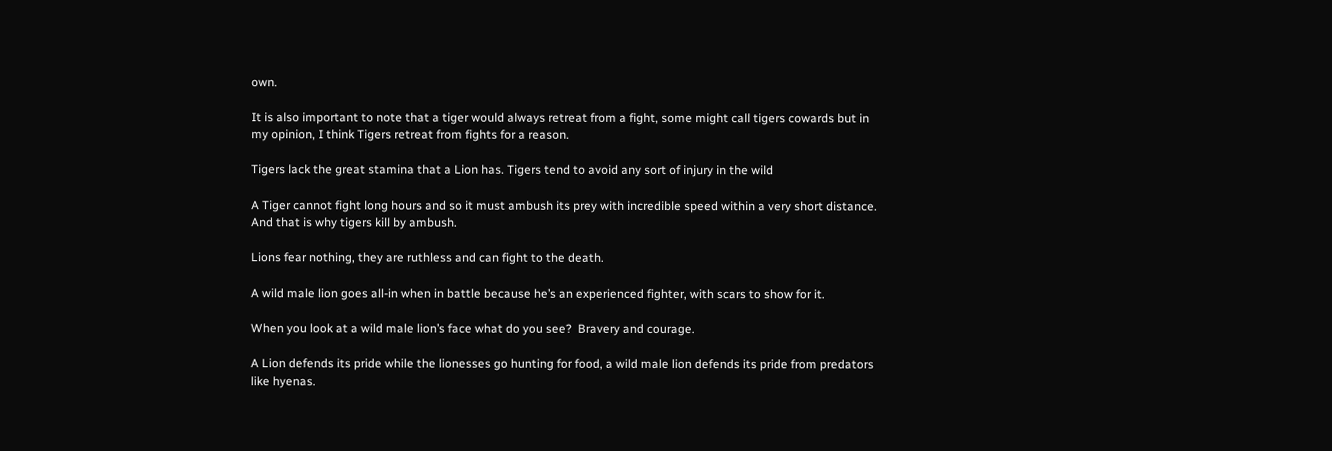own.

It is also important to note that a tiger would always retreat from a fight, some might call tigers cowards but in my opinion, I think Tigers retreat from fights for a reason.

Tigers lack the great stamina that a Lion has. Tigers tend to avoid any sort of injury in the wild

A Tiger cannot fight long hours and so it must ambush its prey with incredible speed within a very short distance. And that is why tigers kill by ambush.

Lions fear nothing, they are ruthless and can fight to the death.

A wild male lion goes all-in when in battle because he’s an experienced fighter, with scars to show for it.

When you look at a wild male lion’s face what do you see?  Bravery and courage.

A Lion defends its pride while the lionesses go hunting for food, a wild male lion defends its pride from predators like hyenas.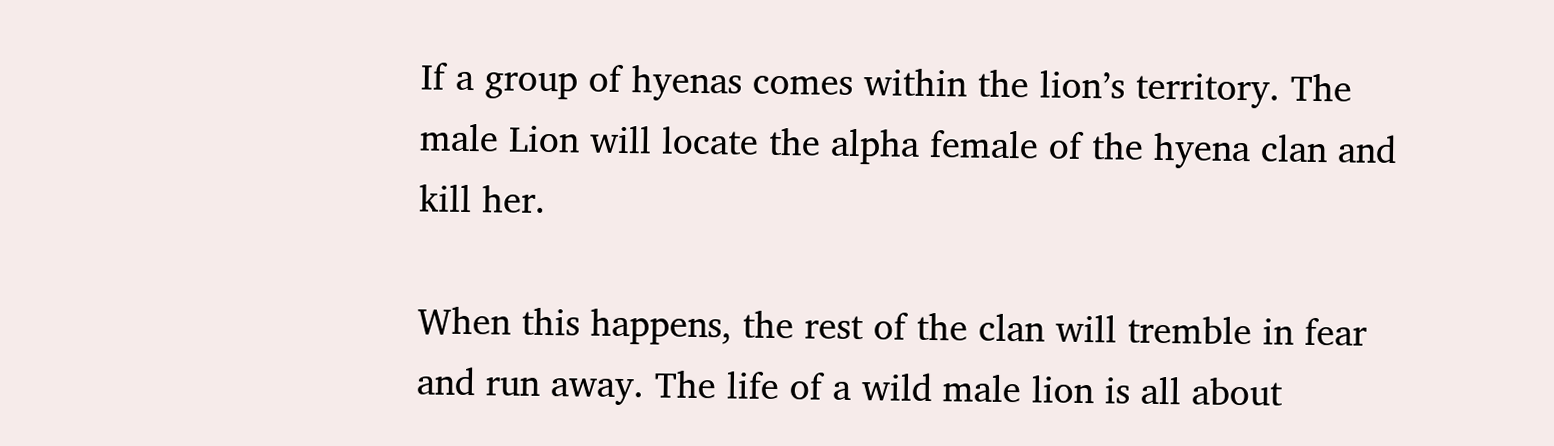If a group of hyenas comes within the lion’s territory. The male Lion will locate the alpha female of the hyena clan and kill her.

When this happens, the rest of the clan will tremble in fear and run away. The life of a wild male lion is all about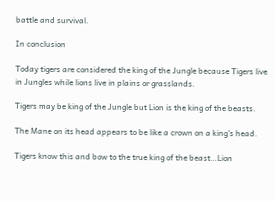battle and survival.

In conclusion

Today tigers are considered the king of the Jungle because Tigers live in Jungles while lions live in plains or grasslands.

Tigers may be king of the Jungle but Lion is the king of the beasts.

The Mane on its head appears to be like a crown on a king’s head.

Tigers know this and bow to the true king of the beast…Lion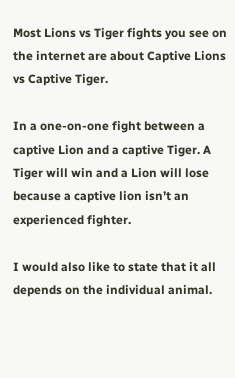Most Lions vs Tiger fights you see on the internet are about Captive Lions vs Captive Tiger.

In a one-on-one fight between a captive Lion and a captive Tiger. A Tiger will win and a Lion will lose because a captive lion isn’t an experienced fighter.

I would also like to state that it all depends on the individual animal.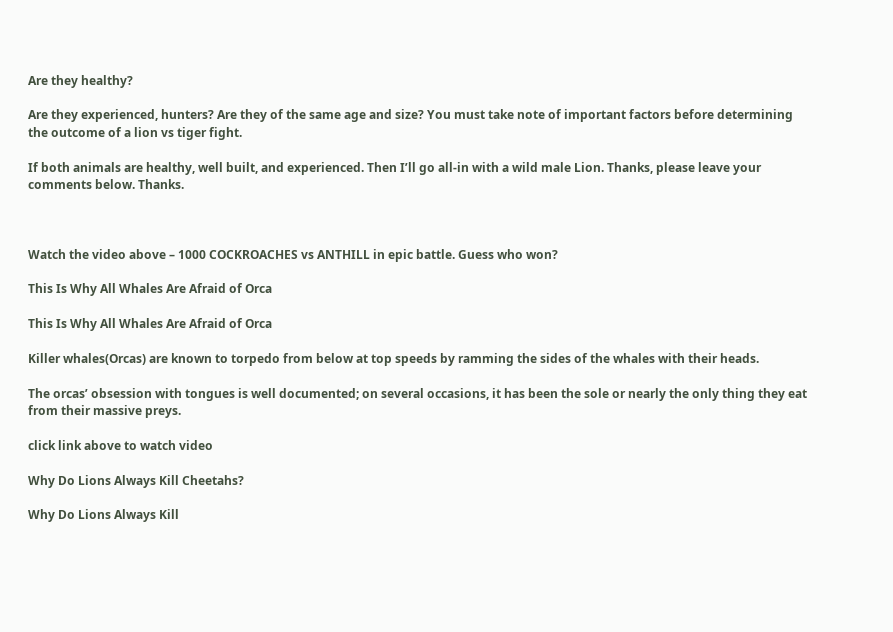Are they healthy?

Are they experienced, hunters? Are they of the same age and size? You must take note of important factors before determining the outcome of a lion vs tiger fight.

If both animals are healthy, well built, and experienced. Then I’ll go all-in with a wild male Lion. Thanks, please leave your comments below. Thanks.



Watch the video above – 1000 COCKROACHES vs ANTHILL in epic battle. Guess who won?

This Is Why All Whales Are Afraid of Orca

This Is Why All Whales Are Afraid of Orca

Killer whales(Orcas) are known to torpedo from below at top speeds by ramming the sides of the whales with their heads.

The orcas’ obsession with tongues is well documented; on several occasions, it has been the sole or nearly the only thing they eat from their massive preys.

click link above to watch video

Why Do Lions Always Kill Cheetahs?

Why Do Lions Always Kill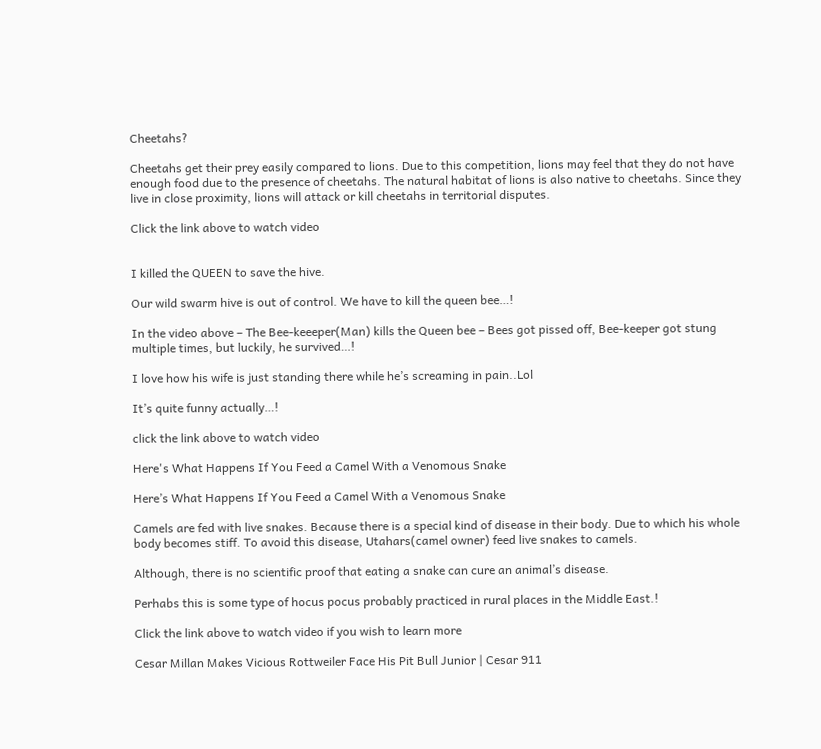Cheetahs?

Cheetahs get their prey easily compared to lions. Due to this competition, lions may feel that they do not have enough food due to the presence of cheetahs. The natural habitat of lions is also native to cheetahs. Since they live in close proximity, lions will attack or kill cheetahs in territorial disputes.

Click the link above to watch video


I killed the QUEEN to save the hive.

Our wild swarm hive is out of control. We have to kill the queen bee…!

In the video above – The Bee-keeeper(Man) kills the Queen bee – Bees got pissed off, Bee-keeper got stung multiple times, but luckily, he survived…!

I love how his wife is just standing there while he’s screaming in pain..Lol

It’s quite funny actually…!

click the link above to watch video

Here's What Happens If You Feed a Camel With a Venomous Snake

Here’s What Happens If You Feed a Camel With a Venomous Snake

Camels are fed with live snakes. Because there is a special kind of disease in their body. Due to which his whole body becomes stiff. To avoid this disease, Utahars(camel owner) feed live snakes to camels.

Although, there is no scientific proof that eating a snake can cure an animal’s disease.

Perhabs this is some type of hocus pocus probably practiced in rural places in the Middle East.!

Click the link above to watch video if you wish to learn more

Cesar Millan Makes Vicious Rottweiler Face His Pit Bull Junior | Cesar 911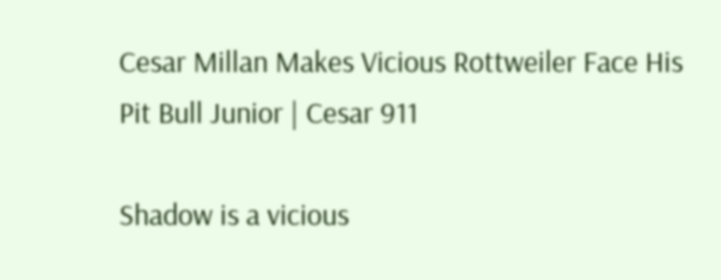Cesar Millan Makes Vicious Rottweiler Face His Pit Bull Junior | Cesar 911

Shadow is a vicious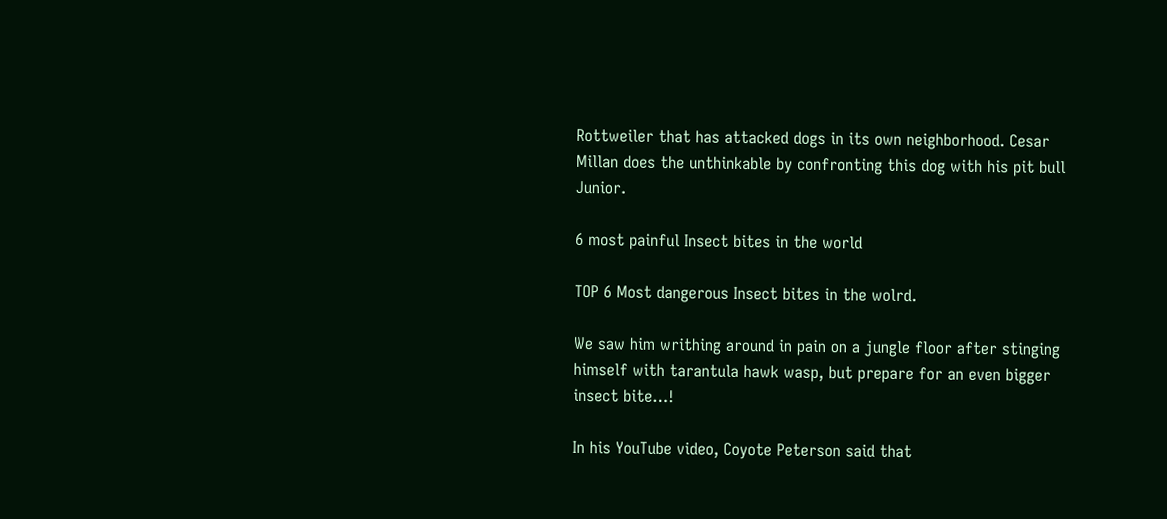Rottweiler that has attacked dogs in its own neighborhood. Cesar Millan does the unthinkable by confronting this dog with his pit bull Junior.

6 most painful Insect bites in the world

TOP 6 Most dangerous Insect bites in the wolrd.

We saw him writhing around in pain on a jungle floor after stinging himself with tarantula hawk wasp, but prepare for an even bigger insect bite…!

In his YouTube video, Coyote Peterson said that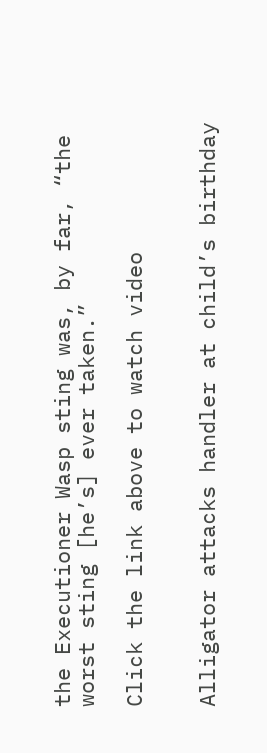the Executioner Wasp sting was, by far, “the worst sting [he’s] ever taken.”

Click the link above to watch video


Alligator attacks handler at child’s birthday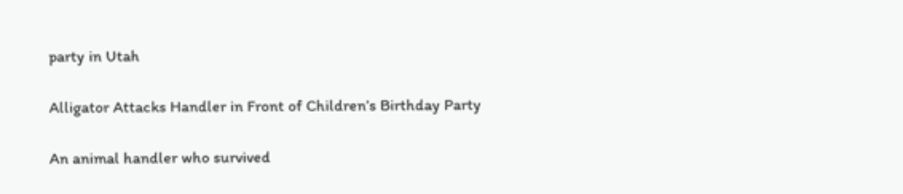party in Utah

Alligator Attacks Handler in Front of Children’s Birthday Party

An animal handler who survived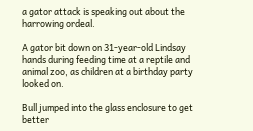a gator attack is speaking out about the harrowing ordeal.

A gator bit down on 31-year-old Lindsay hands during feeding time at a reptile and animal zoo, as children at a birthday party looked on.

Bull jumped into the glass enclosure to get better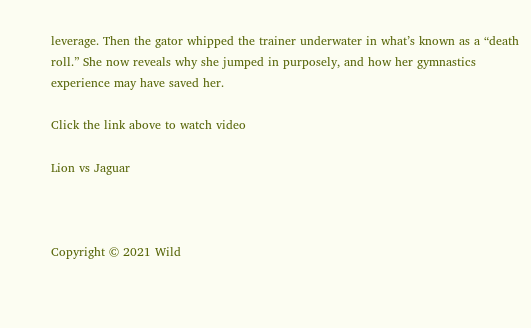leverage. Then the gator whipped the trainer underwater in what’s known as a “death roll.” She now reveals why she jumped in purposely, and how her gymnastics experience may have saved her.

Click the link above to watch video

Lion vs Jaguar



Copyright © 2021 Wild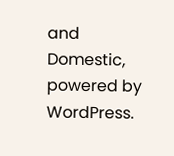and Domestic, powered by WordPress.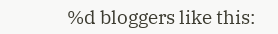%d bloggers like this: